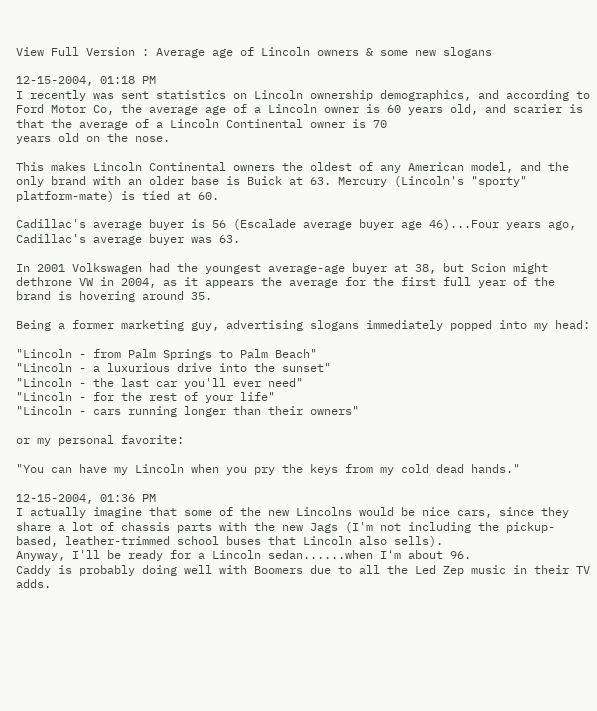View Full Version : Average age of Lincoln owners & some new slogans

12-15-2004, 01:18 PM
I recently was sent statistics on Lincoln ownership demographics, and according to Ford Motor Co, the average age of a Lincoln owner is 60 years old, and scarier is that the average of a Lincoln Continental owner is 70
years old on the nose.

This makes Lincoln Continental owners the oldest of any American model, and the only brand with an older base is Buick at 63. Mercury (Lincoln's "sporty" platform-mate) is tied at 60.

Cadillac's average buyer is 56 (Escalade average buyer age 46)...Four years ago, Cadillac's average buyer was 63.

In 2001 Volkswagen had the youngest average-age buyer at 38, but Scion might dethrone VW in 2004, as it appears the average for the first full year of the brand is hovering around 35.

Being a former marketing guy, advertising slogans immediately popped into my head:

"Lincoln - from Palm Springs to Palm Beach"
"Lincoln - a luxurious drive into the sunset"
"Lincoln - the last car you'll ever need"
"Lincoln - for the rest of your life"
"Lincoln - cars running longer than their owners"

or my personal favorite:

"You can have my Lincoln when you pry the keys from my cold dead hands."

12-15-2004, 01:36 PM
I actually imagine that some of the new Lincolns would be nice cars, since they share a lot of chassis parts with the new Jags (I'm not including the pickup-based, leather-trimmed school buses that Lincoln also sells).
Anyway, I'll be ready for a Lincoln sedan......when I'm about 96.
Caddy is probably doing well with Boomers due to all the Led Zep music in their TV adds.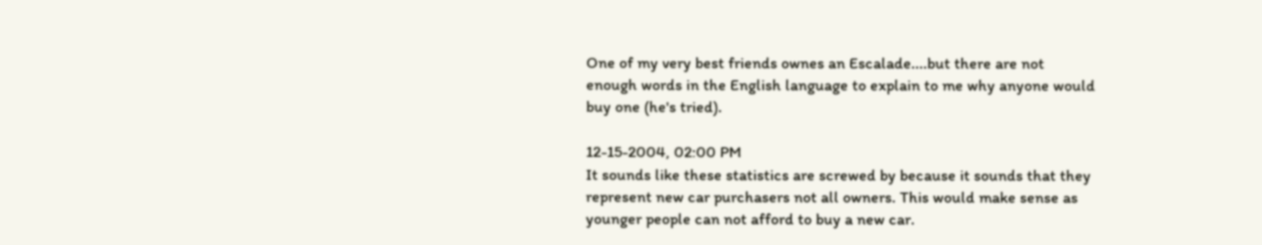One of my very best friends ownes an Escalade....but there are not enough words in the English language to explain to me why anyone would buy one (he's tried).

12-15-2004, 02:00 PM
It sounds like these statistics are screwed by because it sounds that they represent new car purchasers not all owners. This would make sense as younger people can not afford to buy a new car.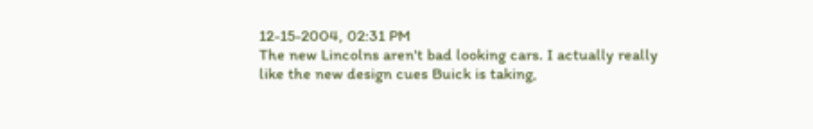12-15-2004, 02:31 PM
The new Lincolns aren't bad looking cars. I actually really like the new design cues Buick is taking,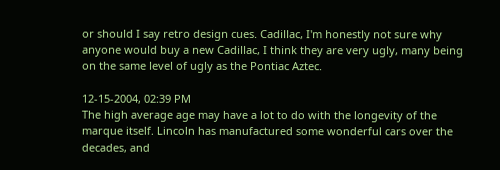or should I say retro design cues. Cadillac, I'm honestly not sure why anyone would buy a new Cadillac, I think they are very ugly, many being on the same level of ugly as the Pontiac Aztec.

12-15-2004, 02:39 PM
The high average age may have a lot to do with the longevity of the marque itself. Lincoln has manufactured some wonderful cars over the decades, and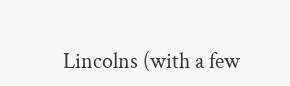Lincolns (with a few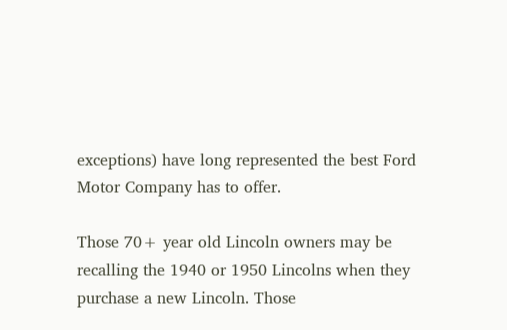exceptions) have long represented the best Ford Motor Company has to offer.

Those 70+ year old Lincoln owners may be recalling the 1940 or 1950 Lincolns when they purchase a new Lincoln. Those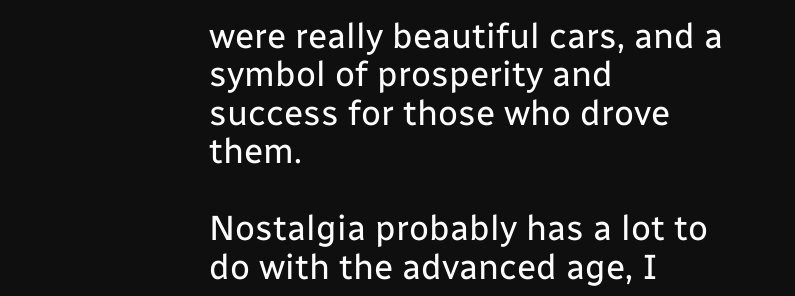were really beautiful cars, and a symbol of prosperity and success for those who drove them.

Nostalgia probably has a lot to do with the advanced age, I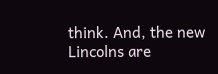think. And, the new Lincolns are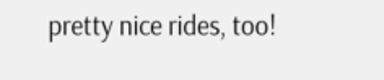pretty nice rides, too!